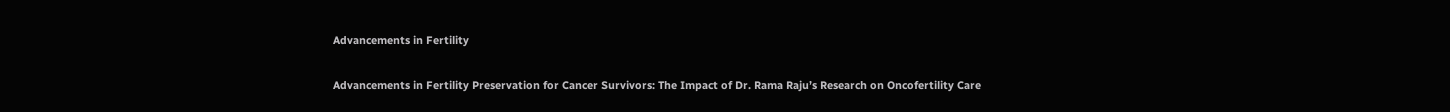Advancements in Fertility

Advancements in Fertility Preservation for Cancer Survivors: The Impact of Dr. Rama Raju’s Research on Oncofertility Care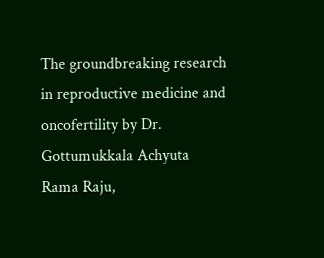The groundbreaking research in reproductive medicine and oncofertility by Dr. Gottumukkala Achyuta Rama Raju,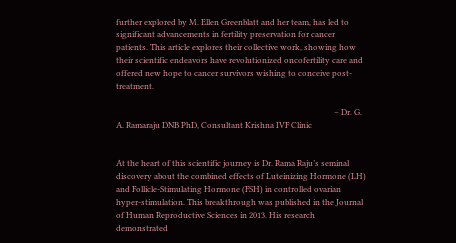further explored by M. Ellen Greenblatt and her team, has led to significant advancements in fertility preservation for cancer patients. This article explores their collective work, showing how their scientific endeavors have revolutionized oncofertility care and offered new hope to cancer survivors wishing to conceive post-treatment.

                                                                                                             – Dr. G. A. Ramaraju DNB PhD, Consultant Krishna IVF Clinic


At the heart of this scientific journey is Dr. Rama Raju’s seminal discovery about the combined effects of Luteinizing Hormone (LH) and Follicle-Stimulating Hormone (FSH) in controlled ovarian hyper-stimulation. This breakthrough was published in the Journal of Human Reproductive Sciences in 2013. His research demonstrated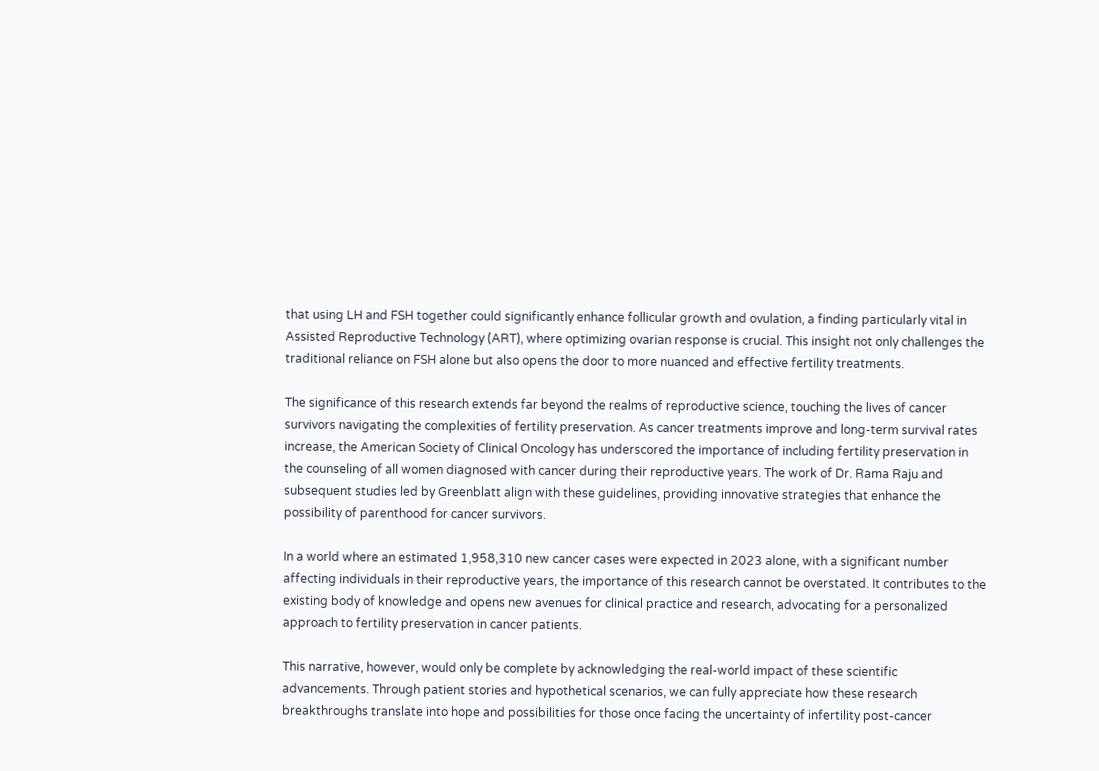that using LH and FSH together could significantly enhance follicular growth and ovulation, a finding particularly vital in Assisted Reproductive Technology (ART), where optimizing ovarian response is crucial. This insight not only challenges the traditional reliance on FSH alone but also opens the door to more nuanced and effective fertility treatments.

The significance of this research extends far beyond the realms of reproductive science, touching the lives of cancer survivors navigating the complexities of fertility preservation. As cancer treatments improve and long-term survival rates increase, the American Society of Clinical Oncology has underscored the importance of including fertility preservation in the counseling of all women diagnosed with cancer during their reproductive years. The work of Dr. Rama Raju and subsequent studies led by Greenblatt align with these guidelines, providing innovative strategies that enhance the possibility of parenthood for cancer survivors.

In a world where an estimated 1,958,310 new cancer cases were expected in 2023 alone, with a significant number affecting individuals in their reproductive years, the importance of this research cannot be overstated. It contributes to the existing body of knowledge and opens new avenues for clinical practice and research, advocating for a personalized approach to fertility preservation in cancer patients.

This narrative, however, would only be complete by acknowledging the real-world impact of these scientific advancements. Through patient stories and hypothetical scenarios, we can fully appreciate how these research breakthroughs translate into hope and possibilities for those once facing the uncertainty of infertility post-cancer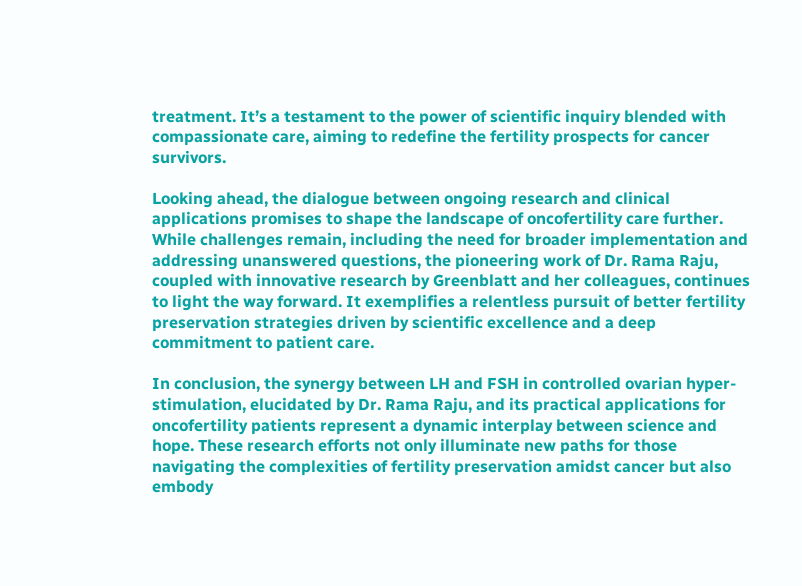treatment. It’s a testament to the power of scientific inquiry blended with compassionate care, aiming to redefine the fertility prospects for cancer survivors.

Looking ahead, the dialogue between ongoing research and clinical applications promises to shape the landscape of oncofertility care further. While challenges remain, including the need for broader implementation and addressing unanswered questions, the pioneering work of Dr. Rama Raju, coupled with innovative research by Greenblatt and her colleagues, continues to light the way forward. It exemplifies a relentless pursuit of better fertility preservation strategies driven by scientific excellence and a deep commitment to patient care.

In conclusion, the synergy between LH and FSH in controlled ovarian hyper-stimulation, elucidated by Dr. Rama Raju, and its practical applications for oncofertility patients represent a dynamic interplay between science and hope. These research efforts not only illuminate new paths for those navigating the complexities of fertility preservation amidst cancer but also embody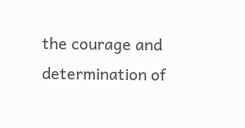the courage and determination of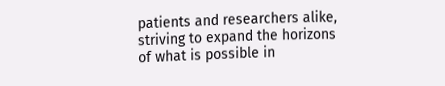patients and researchers alike, striving to expand the horizons of what is possible in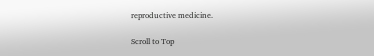reproductive medicine.

Scroll to Top